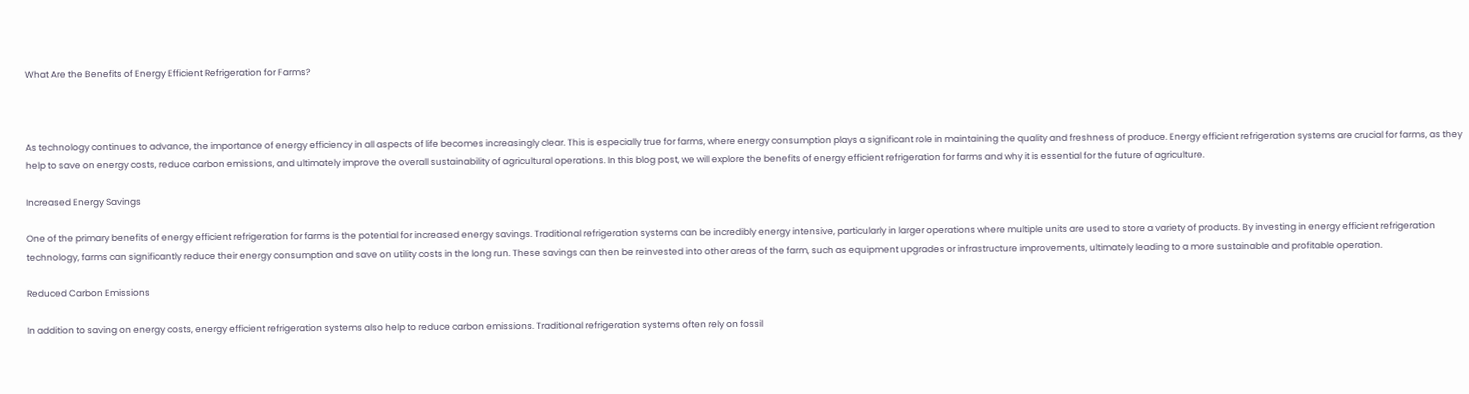What Are the Benefits of Energy Efficient Refrigeration for Farms?



As technology continues to advance, the importance of energy efficiency in all aspects of life becomes increasingly clear. This is especially true for farms, where energy consumption plays a significant role in maintaining the quality and freshness of produce. Energy efficient refrigeration systems are crucial for farms, as they help to save on energy costs, reduce carbon emissions, and ultimately improve the overall sustainability of agricultural operations. In this blog post, we will explore the benefits of energy efficient refrigeration for farms and why it is essential for the future of agriculture.

Increased Energy Savings

One of the primary benefits of energy efficient refrigeration for farms is the potential for increased energy savings. Traditional refrigeration systems can be incredibly energy intensive, particularly in larger operations where multiple units are used to store a variety of products. By investing in energy efficient refrigeration technology, farms can significantly reduce their energy consumption and save on utility costs in the long run. These savings can then be reinvested into other areas of the farm, such as equipment upgrades or infrastructure improvements, ultimately leading to a more sustainable and profitable operation.

Reduced Carbon Emissions

In addition to saving on energy costs, energy efficient refrigeration systems also help to reduce carbon emissions. Traditional refrigeration systems often rely on fossil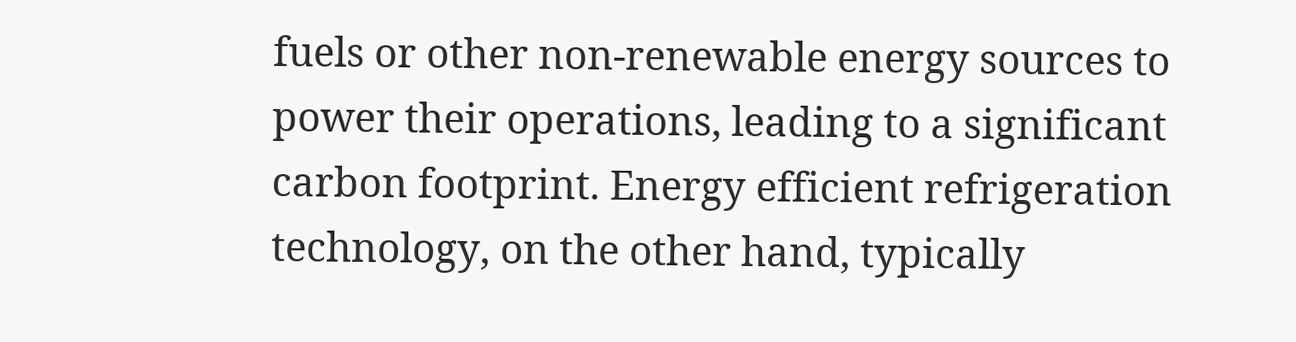fuels or other non-renewable energy sources to power their operations, leading to a significant carbon footprint. Energy efficient refrigeration technology, on the other hand, typically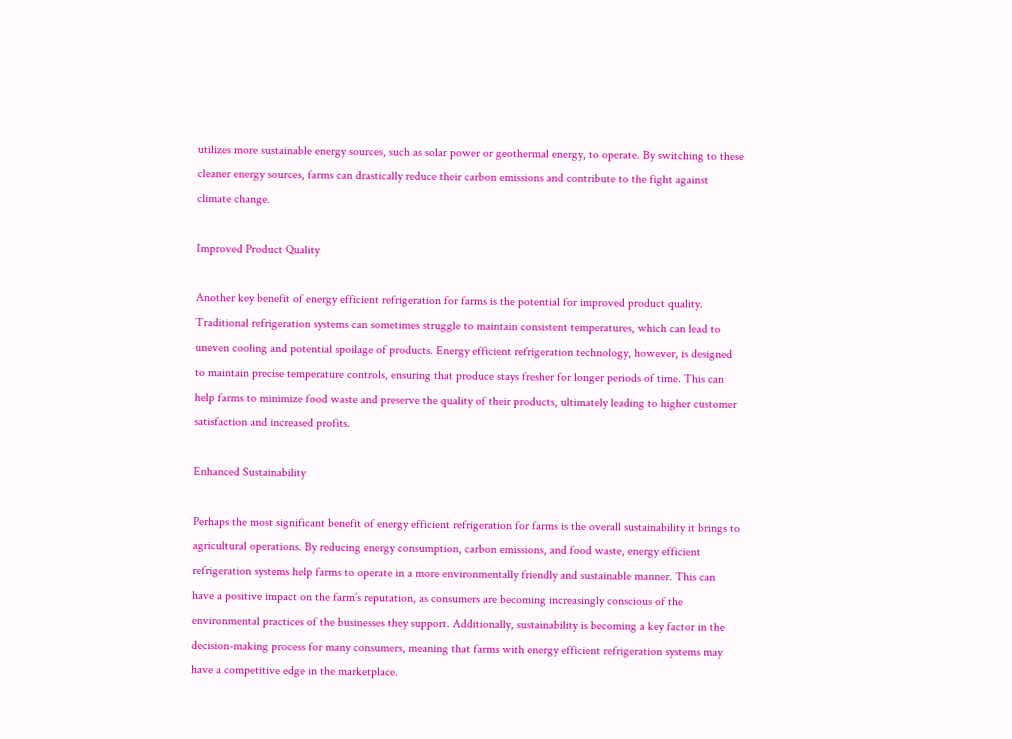utilizes more sustainable energy sources, such as solar power or geothermal energy, to operate. By switching to these cleaner energy sources, farms can drastically reduce their carbon emissions and contribute to the fight against climate change.

Improved Product Quality

Another key benefit of energy efficient refrigeration for farms is the potential for improved product quality. Traditional refrigeration systems can sometimes struggle to maintain consistent temperatures, which can lead to uneven cooling and potential spoilage of products. Energy efficient refrigeration technology, however, is designed to maintain precise temperature controls, ensuring that produce stays fresher for longer periods of time. This can help farms to minimize food waste and preserve the quality of their products, ultimately leading to higher customer satisfaction and increased profits.

Enhanced Sustainability

Perhaps the most significant benefit of energy efficient refrigeration for farms is the overall sustainability it brings to agricultural operations. By reducing energy consumption, carbon emissions, and food waste, energy efficient refrigeration systems help farms to operate in a more environmentally friendly and sustainable manner. This can have a positive impact on the farm’s reputation, as consumers are becoming increasingly conscious of the environmental practices of the businesses they support. Additionally, sustainability is becoming a key factor in the decision-making process for many consumers, meaning that farms with energy efficient refrigeration systems may have a competitive edge in the marketplace.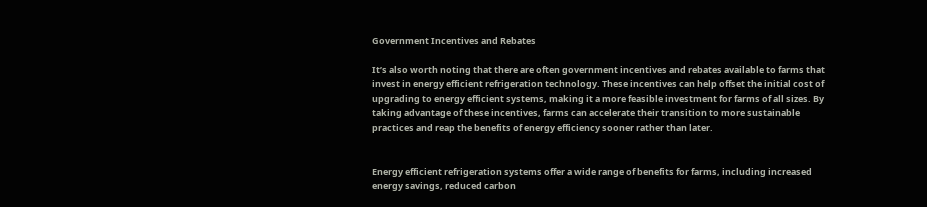Government Incentives and Rebates

It’s also worth noting that there are often government incentives and rebates available to farms that invest in energy efficient refrigeration technology. These incentives can help offset the initial cost of upgrading to energy efficient systems, making it a more feasible investment for farms of all sizes. By taking advantage of these incentives, farms can accelerate their transition to more sustainable practices and reap the benefits of energy efficiency sooner rather than later.


Energy efficient refrigeration systems offer a wide range of benefits for farms, including increased energy savings, reduced carbon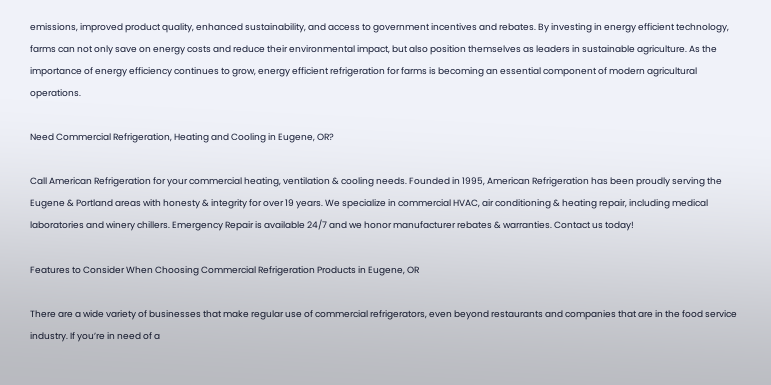emissions, improved product quality, enhanced sustainability, and access to government incentives and rebates. By investing in energy efficient technology, farms can not only save on energy costs and reduce their environmental impact, but also position themselves as leaders in sustainable agriculture. As the importance of energy efficiency continues to grow, energy efficient refrigeration for farms is becoming an essential component of modern agricultural operations.

Need Commercial Refrigeration, Heating and Cooling in Eugene, OR?

Call American Refrigeration for your commercial heating, ventilation & cooling needs. Founded in 1995, American Refrigeration has been proudly serving the Eugene & Portland areas with honesty & integrity for over 19 years. We specialize in commercial HVAC, air conditioning & heating repair, including medical laboratories and winery chillers. Emergency Repair is available 24/7 and we honor manufacturer rebates & warranties. Contact us today!

Features to Consider When Choosing Commercial Refrigeration Products in Eugene, OR

There are a wide variety of businesses that make regular use of commercial refrigerators, even beyond restaurants and companies that are in the food service industry. If you’re in need of a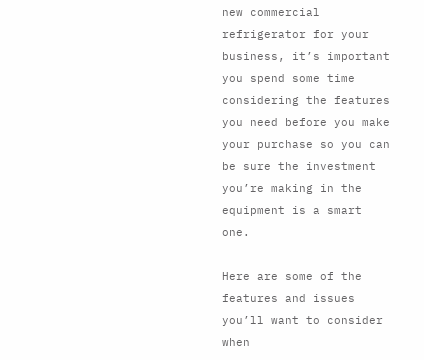new commercial refrigerator for your business, it’s important you spend some time considering the features you need before you make your purchase so you can be sure the investment you’re making in the equipment is a smart one.

Here are some of the features and issues you’ll want to consider when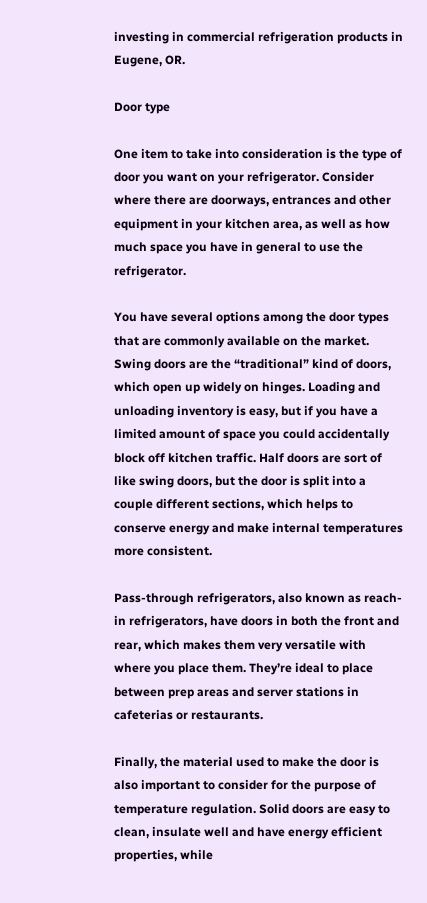investing in commercial refrigeration products in Eugene, OR.

Door type

One item to take into consideration is the type of door you want on your refrigerator. Consider where there are doorways, entrances and other equipment in your kitchen area, as well as how much space you have in general to use the refrigerator.

You have several options among the door types that are commonly available on the market. Swing doors are the “traditional” kind of doors, which open up widely on hinges. Loading and unloading inventory is easy, but if you have a limited amount of space you could accidentally block off kitchen traffic. Half doors are sort of like swing doors, but the door is split into a couple different sections, which helps to conserve energy and make internal temperatures more consistent.

Pass-through refrigerators, also known as reach-in refrigerators, have doors in both the front and rear, which makes them very versatile with where you place them. They’re ideal to place between prep areas and server stations in cafeterias or restaurants.

Finally, the material used to make the door is also important to consider for the purpose of temperature regulation. Solid doors are easy to clean, insulate well and have energy efficient properties, while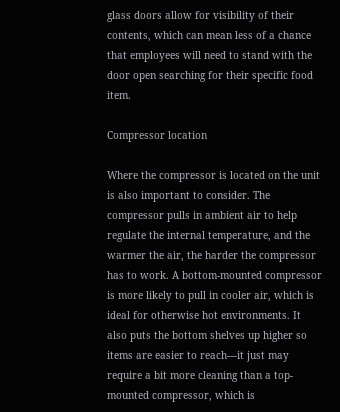glass doors allow for visibility of their contents, which can mean less of a chance that employees will need to stand with the door open searching for their specific food item.

Compressor location

Where the compressor is located on the unit is also important to consider. The compressor pulls in ambient air to help regulate the internal temperature, and the warmer the air, the harder the compressor has to work. A bottom-mounted compressor is more likely to pull in cooler air, which is ideal for otherwise hot environments. It also puts the bottom shelves up higher so items are easier to reach—it just may require a bit more cleaning than a top-mounted compressor, which is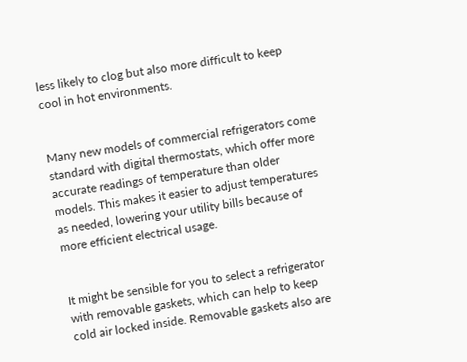less likely to clog but also more difficult to keep cool in hot environments.


Many new models of commercial refrigerators come standard with digital thermostats, which offer more accurate readings of temperature than older models. This makes it easier to adjust temperatures as needed, lowering your utility bills because of more efficient electrical usage.


It might be sensible for you to select a refrigerator with removable gaskets, which can help to keep cold air locked inside. Removable gaskets also are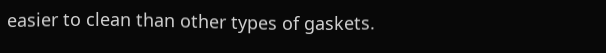easier to clean than other types of gaskets.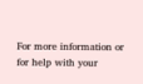For more information or for help with your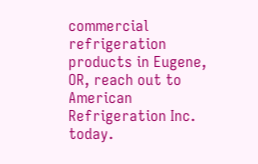commercial refrigeration products in Eugene, OR, reach out to American Refrigeration Inc. today.